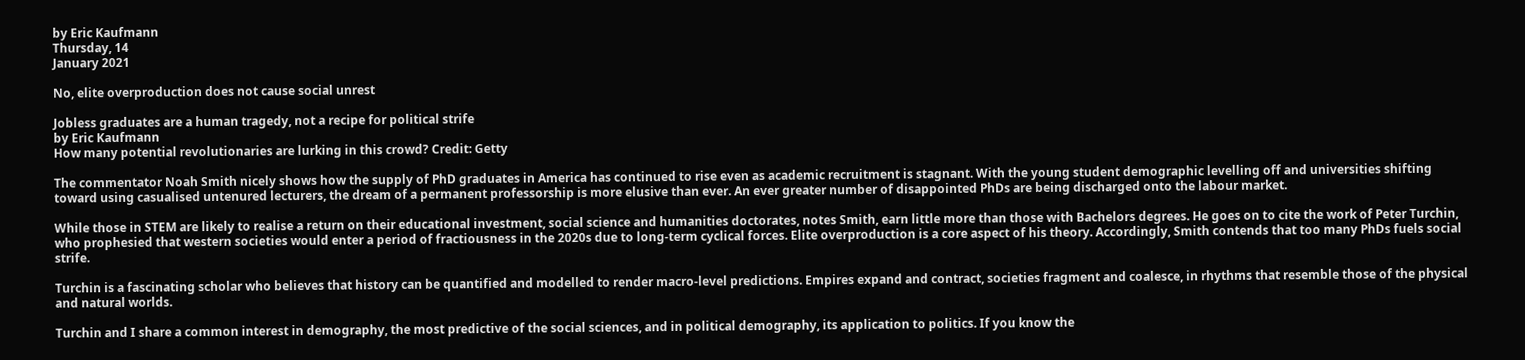by Eric Kaufmann
Thursday, 14
January 2021

No, elite overproduction does not cause social unrest

Jobless graduates are a human tragedy, not a recipe for political strife
by Eric Kaufmann
How many potential revolutionaries are lurking in this crowd? Credit: Getty

The commentator Noah Smith nicely shows how the supply of PhD graduates in America has continued to rise even as academic recruitment is stagnant. With the young student demographic levelling off and universities shifting toward using casualised untenured lecturers, the dream of a permanent professorship is more elusive than ever. An ever greater number of disappointed PhDs are being discharged onto the labour market.

While those in STEM are likely to realise a return on their educational investment, social science and humanities doctorates, notes Smith, earn little more than those with Bachelors degrees. He goes on to cite the work of Peter Turchin, who prophesied that western societies would enter a period of fractiousness in the 2020s due to long-term cyclical forces. Elite overproduction is a core aspect of his theory. Accordingly, Smith contends that too many PhDs fuels social strife.

Turchin is a fascinating scholar who believes that history can be quantified and modelled to render macro-level predictions. Empires expand and contract, societies fragment and coalesce, in rhythms that resemble those of the physical and natural worlds.

Turchin and I share a common interest in demography, the most predictive of the social sciences, and in political demography, its application to politics. If you know the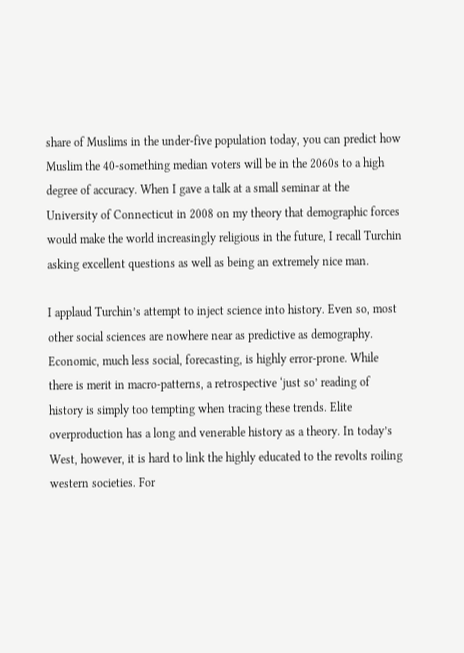share of Muslims in the under-five population today, you can predict how Muslim the 40-something median voters will be in the 2060s to a high degree of accuracy. When I gave a talk at a small seminar at the University of Connecticut in 2008 on my theory that demographic forces would make the world increasingly religious in the future, I recall Turchin asking excellent questions as well as being an extremely nice man.

I applaud Turchin’s attempt to inject science into history. Even so, most other social sciences are nowhere near as predictive as demography. Economic, much less social, forecasting, is highly error-prone. While there is merit in macro-patterns, a retrospective ‘just so’ reading of history is simply too tempting when tracing these trends. Elite overproduction has a long and venerable history as a theory. In today’s West, however, it is hard to link the highly educated to the revolts roiling western societies. For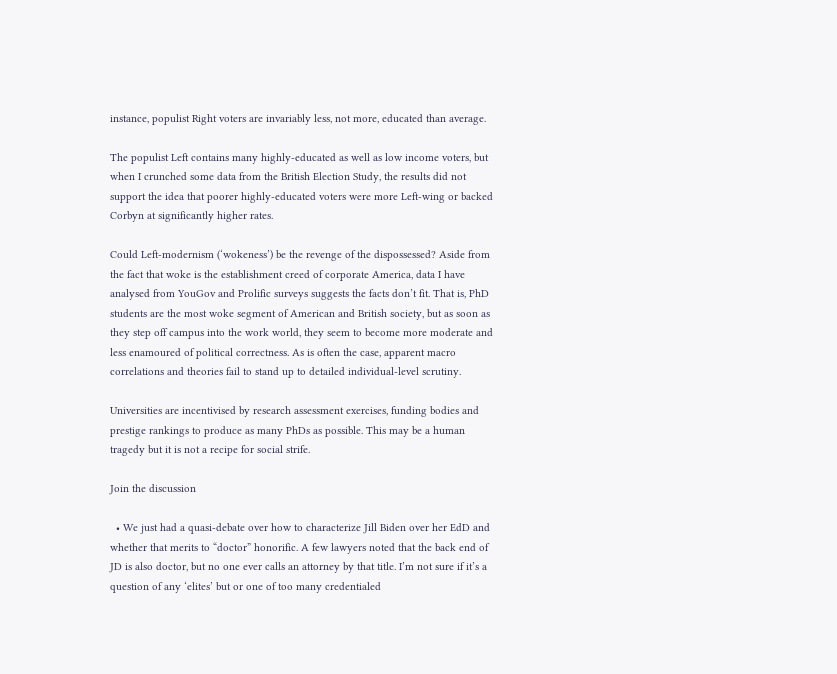instance, populist Right voters are invariably less, not more, educated than average.

The populist Left contains many highly-educated as well as low income voters, but when I crunched some data from the British Election Study, the results did not support the idea that poorer highly-educated voters were more Left-wing or backed Corbyn at significantly higher rates.

Could Left-modernism (‘wokeness’) be the revenge of the dispossessed? Aside from the fact that woke is the establishment creed of corporate America, data I have analysed from YouGov and Prolific surveys suggests the facts don’t fit. That is, PhD students are the most woke segment of American and British society, but as soon as they step off campus into the work world, they seem to become more moderate and less enamoured of political correctness. As is often the case, apparent macro correlations and theories fail to stand up to detailed individual-level scrutiny.

Universities are incentivised by research assessment exercises, funding bodies and prestige rankings to produce as many PhDs as possible. This may be a human tragedy but it is not a recipe for social strife.

Join the discussion

  • We just had a quasi-debate over how to characterize Jill Biden over her EdD and whether that merits to “doctor” honorific. A few lawyers noted that the back end of JD is also doctor, but no one ever calls an attorney by that title. I’m not sure if it’s a question of any ‘elites’ but or one of too many credentialed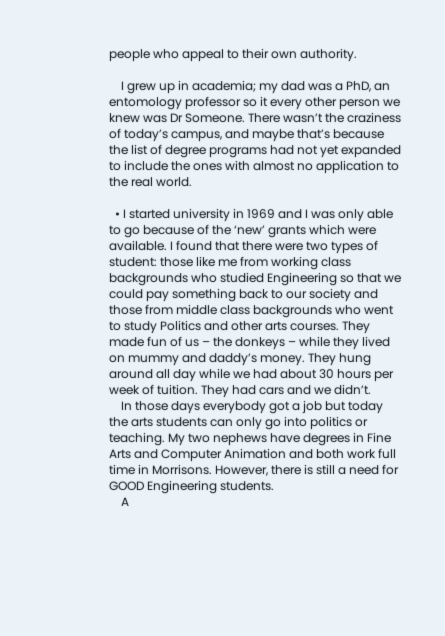people who appeal to their own authority.

    I grew up in academia; my dad was a PhD, an entomology professor so it every other person we knew was Dr Someone. There wasn’t the craziness of today’s campus, and maybe that’s because the list of degree programs had not yet expanded to include the ones with almost no application to the real world.

  • I started university in 1969 and I was only able to go because of the ‘new’ grants which were available. I found that there were two types of student: those like me from working class backgrounds who studied Engineering so that we could pay something back to our society and those from middle class backgrounds who went to study Politics and other arts courses. They made fun of us – the donkeys – while they lived on mummy and daddy’s money. They hung around all day while we had about 30 hours per week of tuition. They had cars and we didn’t.
    In those days everybody got a job but today the arts students can only go into politics or teaching. My two nephews have degrees in Fine Arts and Computer Animation and both work full time in Morrisons. However, there is still a need for GOOD Engineering students.
    A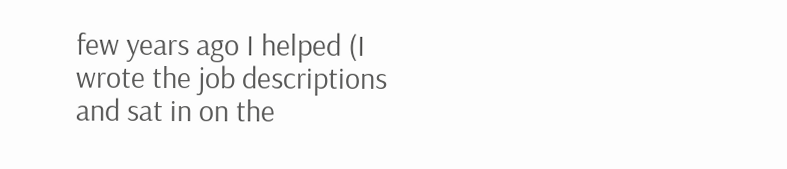few years ago I helped (I wrote the job descriptions and sat in on the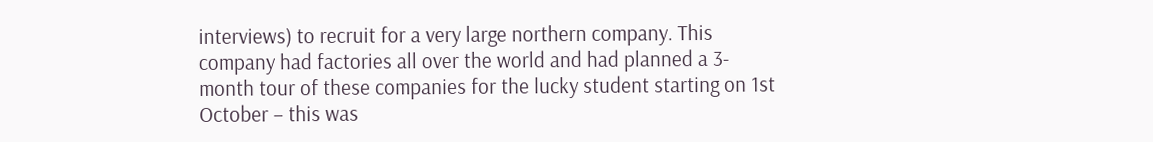interviews) to recruit for a very large northern company. This company had factories all over the world and had planned a 3-month tour of these companies for the lucky student starting on 1st October – this was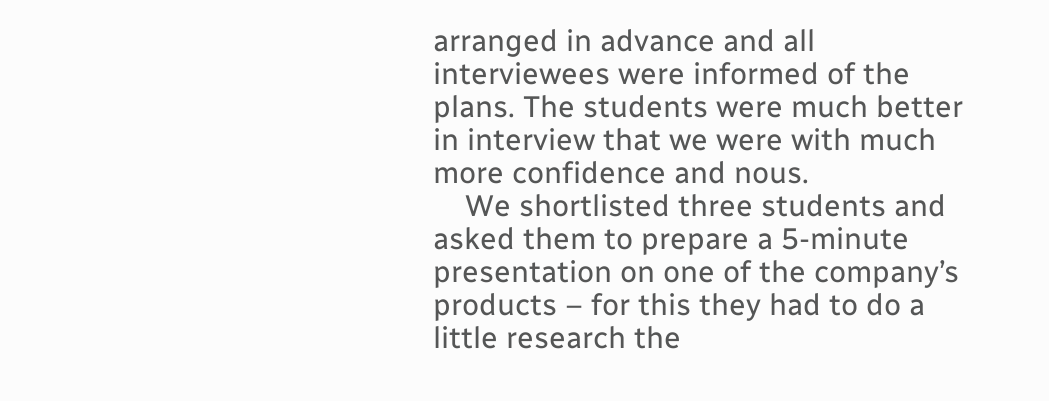arranged in advance and all interviewees were informed of the plans. The students were much better in interview that we were with much more confidence and nous.
    We shortlisted three students and asked them to prepare a 5-minute presentation on one of the company’s products – for this they had to do a little research the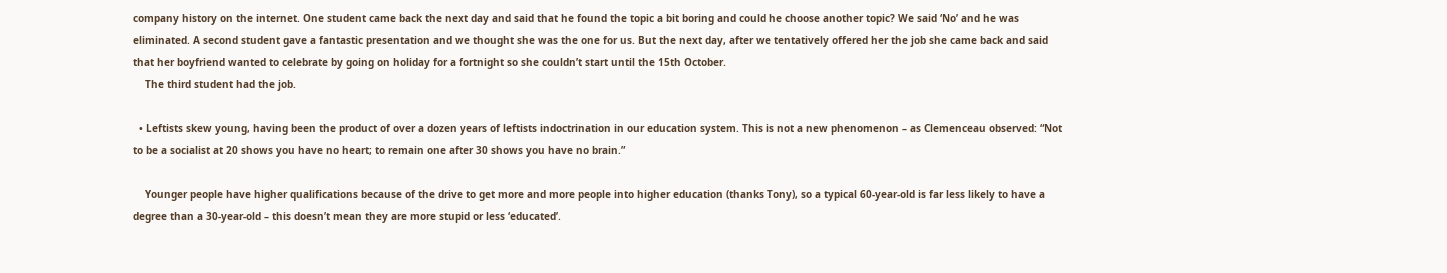company history on the internet. One student came back the next day and said that he found the topic a bit boring and could he choose another topic? We said ‘No’ and he was eliminated. A second student gave a fantastic presentation and we thought she was the one for us. But the next day, after we tentatively offered her the job she came back and said that her boyfriend wanted to celebrate by going on holiday for a fortnight so she couldn’t start until the 15th October.
    The third student had the job.

  • Leftists skew young, having been the product of over a dozen years of leftists indoctrination in our education system. This is not a new phenomenon – as Clemenceau observed: “Not to be a socialist at 20 shows you have no heart; to remain one after 30 shows you have no brain.”

    Younger people have higher qualifications because of the drive to get more and more people into higher education (thanks Tony), so a typical 60-year-old is far less likely to have a degree than a 30-year-old – this doesn’t mean they are more stupid or less ‘educated’.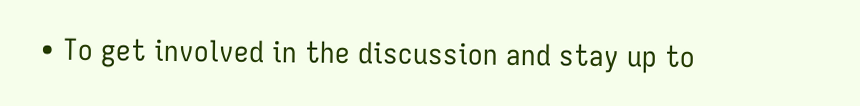• To get involved in the discussion and stay up to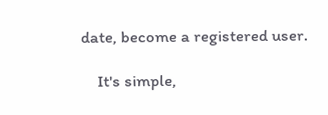date, become a registered user.

    It's simple,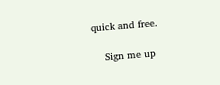quick and free.

    Sign me up